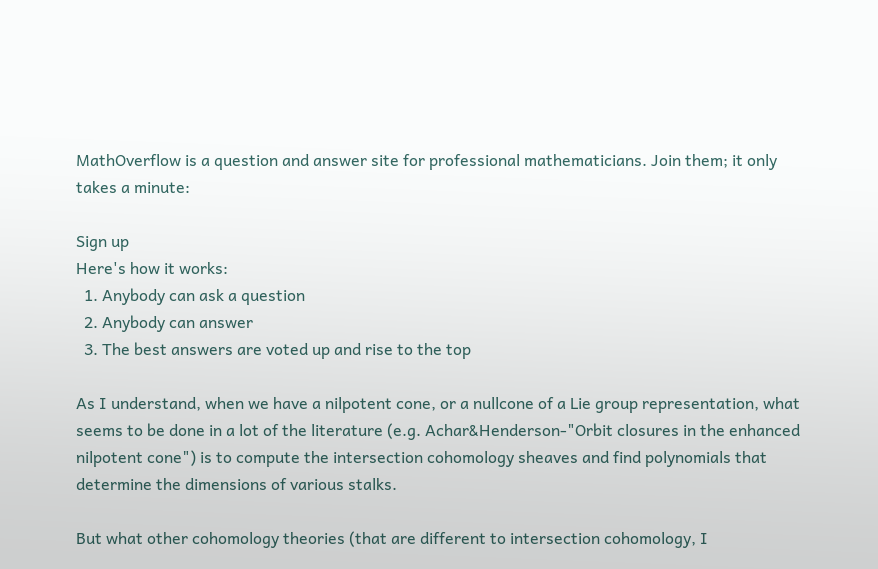MathOverflow is a question and answer site for professional mathematicians. Join them; it only takes a minute:

Sign up
Here's how it works:
  1. Anybody can ask a question
  2. Anybody can answer
  3. The best answers are voted up and rise to the top

As I understand, when we have a nilpotent cone, or a nullcone of a Lie group representation, what seems to be done in a lot of the literature (e.g. Achar&Henderson-"Orbit closures in the enhanced nilpotent cone") is to compute the intersection cohomology sheaves and find polynomials that determine the dimensions of various stalks.

But what other cohomology theories (that are different to intersection cohomology, I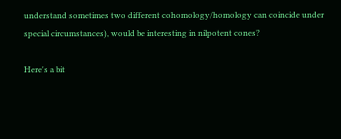understand sometimes two different cohomology/homology can coincide under special circumstances), would be interesting in nilpotent cones?

Here's a bit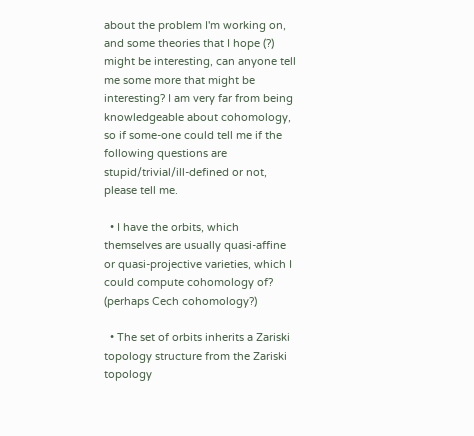about the problem I'm working on, and some theories that I hope (?) might be interesting, can anyone tell me some more that might be interesting? I am very far from being knowledgeable about cohomology, so if some-one could tell me if the following questions are stupid/trivial/ill-defined or not, please tell me.

  • I have the orbits, which themselves are usually quasi-affine or quasi-projective varieties, which I could compute cohomology of? (perhaps Cech cohomology?)

  • The set of orbits inherits a Zariski topology structure from the Zariski topology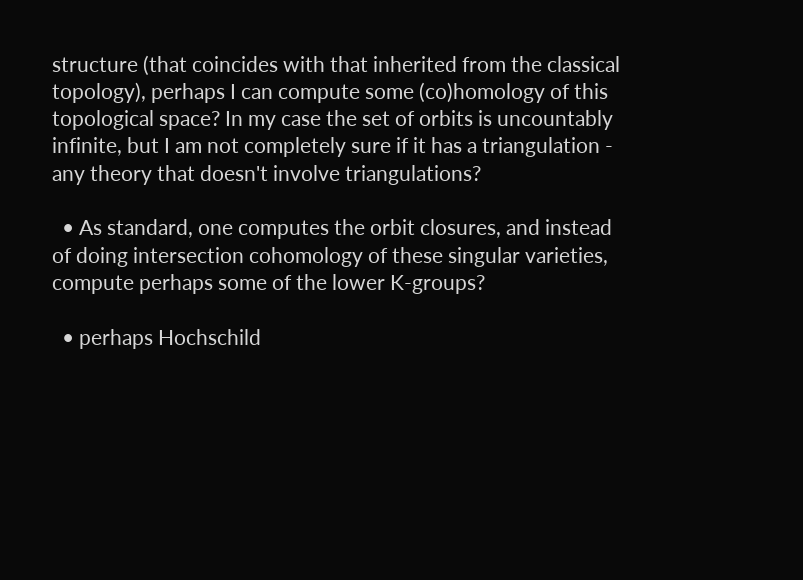structure (that coincides with that inherited from the classical topology), perhaps I can compute some (co)homology of this topological space? In my case the set of orbits is uncountably infinite, but I am not completely sure if it has a triangulation - any theory that doesn't involve triangulations?

  • As standard, one computes the orbit closures, and instead of doing intersection cohomology of these singular varieties, compute perhaps some of the lower K-groups?

  • perhaps Hochschild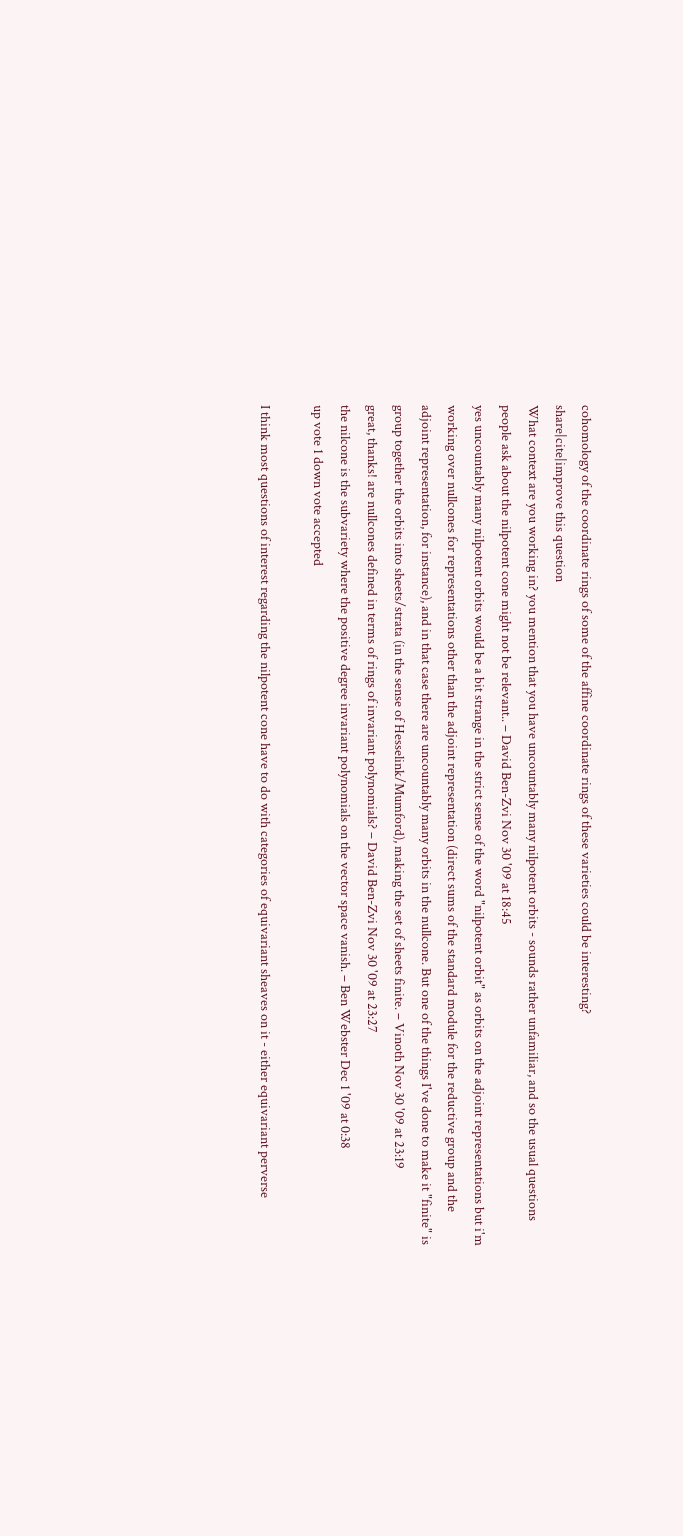cohomology of the coordinate rings of some of the affine coordinate rings of these varieties could be interesting?
share|cite|improve this question
What context are you working in? you mention that you have uncountably many nilpotent orbits - sounds rather unfamiliar, and so the usual questions people ask about the nilpotent cone might not be relevant.. – David Ben-Zvi Nov 30 '09 at 18:45
yes uncountably many nilpotent orbits would be a bit strange in the strict sense of the word "nilpotent orbit" as orbits on the adjoint representations but i'm working over nullcones for representations other than the adjoint representation (direct sums of the standard module for the reductive group and the adjoint representation, for instance), and in that case there are uncountably many orbits in the nullcone. But one of the things I've done to make it "finite" is group together the orbits into sheets/strata (in the sense of Hesselink/Mumford), making the set of sheets finite. – Vinoth Nov 30 '09 at 23:19
great, thanks! are nullcones defined in terms of rings of invariant polynomials? – David Ben-Zvi Nov 30 '09 at 23:27
the nilcone is the subvariety where the positive degree invariant polynomials on the vector space vanish. – Ben Webster Dec 1 '09 at 0:38
up vote 1 down vote accepted

I think most questions of interest regarding the nilpotent cone have to do with categories of equivariant sheaves on it - either equivariant perverse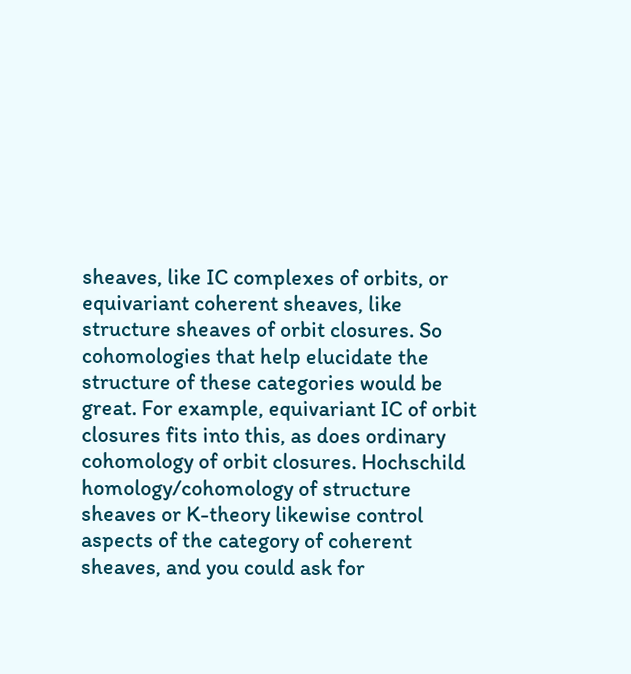sheaves, like IC complexes of orbits, or equivariant coherent sheaves, like structure sheaves of orbit closures. So cohomologies that help elucidate the structure of these categories would be great. For example, equivariant IC of orbit closures fits into this, as does ordinary cohomology of orbit closures. Hochschild homology/cohomology of structure sheaves or K-theory likewise control aspects of the category of coherent sheaves, and you could ask for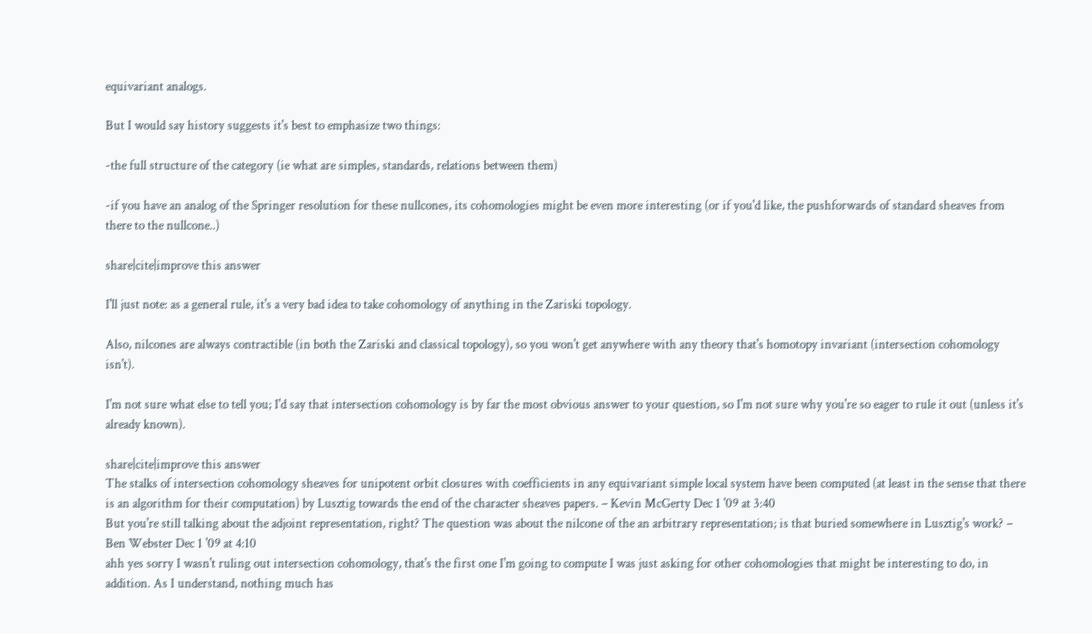equivariant analogs.

But I would say history suggests it's best to emphasize two things:

-the full structure of the category (ie what are simples, standards, relations between them)

-if you have an analog of the Springer resolution for these nullcones, its cohomologies might be even more interesting (or if you'd like, the pushforwards of standard sheaves from there to the nullcone..)

share|cite|improve this answer

I'll just note: as a general rule, it's a very bad idea to take cohomology of anything in the Zariski topology.

Also, nilcones are always contractible (in both the Zariski and classical topology), so you won't get anywhere with any theory that's homotopy invariant (intersection cohomology isn't).

I'm not sure what else to tell you; I'd say that intersection cohomology is by far the most obvious answer to your question, so I'm not sure why you're so eager to rule it out (unless it's already known).

share|cite|improve this answer
The stalks of intersection cohomology sheaves for unipotent orbit closures with coefficients in any equivariant simple local system have been computed (at least in the sense that there is an algorithm for their computation) by Lusztig towards the end of the character sheaves papers. – Kevin McGerty Dec 1 '09 at 3:40
But you're still talking about the adjoint representation, right? The question was about the nilcone of the an arbitrary representation; is that buried somewhere in Lusztig's work? – Ben Webster Dec 1 '09 at 4:10
ahh yes sorry I wasn't ruling out intersection cohomology, that's the first one I'm going to compute I was just asking for other cohomologies that might be interesting to do, in addition. As I understand, nothing much has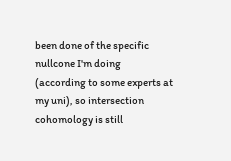been done of the specific nullcone I'm doing (according to some experts at my uni), so intersection cohomology is still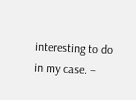interesting to do in my case. –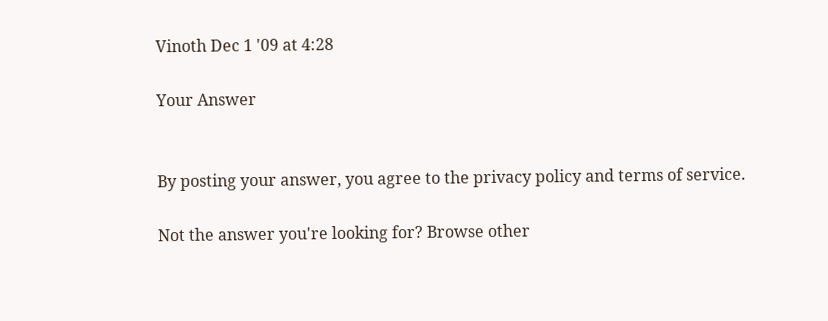Vinoth Dec 1 '09 at 4:28

Your Answer


By posting your answer, you agree to the privacy policy and terms of service.

Not the answer you're looking for? Browse other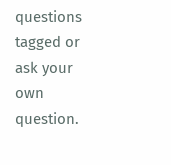questions tagged or ask your own question.